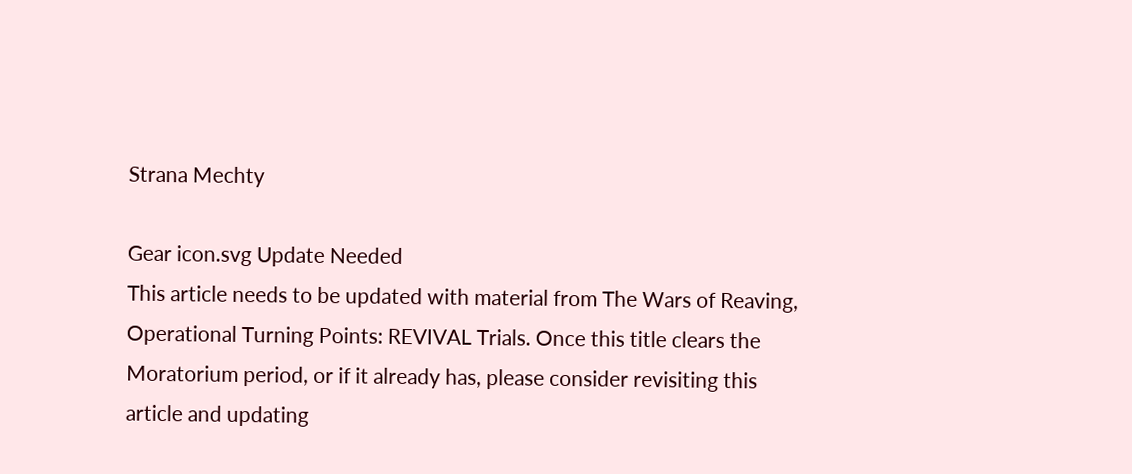Strana Mechty

Gear icon.svg Update Needed
This article needs to be updated with material from The Wars of Reaving, Operational Turning Points: REVIVAL Trials. Once this title clears the Moratorium period, or if it already has, please consider revisiting this article and updating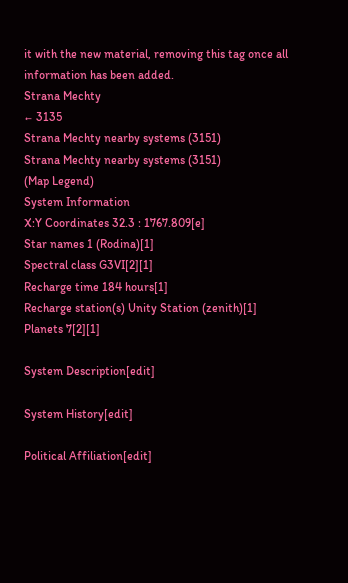it with the new material, removing this tag once all information has been added.
Strana Mechty
← 3135
Strana Mechty nearby systems (3151)
Strana Mechty nearby systems (3151)
(Map Legend)
System Information
X:Y Coordinates 32.3 : 1767.809[e]
Star names 1 (Rodina)[1]
Spectral class G3VI[2][1]
Recharge time 184 hours[1]
Recharge station(s) Unity Station (zenith)[1]
Planets 7[2][1]

System Description[edit]

System History[edit]

Political Affiliation[edit]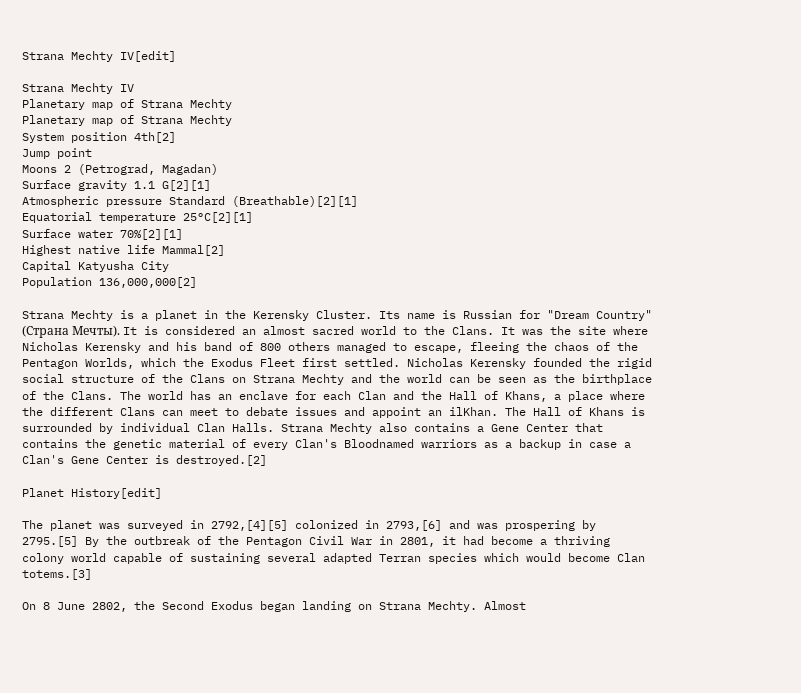Strana Mechty IV[edit]

Strana Mechty IV
Planetary map of Strana Mechty
Planetary map of Strana Mechty
System position 4th[2]
Jump point
Moons 2 (Petrograd, Magadan)
Surface gravity 1.1 G[2][1]
Atmospheric pressure Standard (Breathable)[2][1]
Equatorial temperature 25°C[2][1]
Surface water 70%[2][1]
Highest native life Mammal[2]
Capital Katyusha City
Population 136,000,000[2]

Strana Mechty is a planet in the Kerensky Cluster. Its name is Russian for "Dream Country" (Страна Мечты). It is considered an almost sacred world to the Clans. It was the site where Nicholas Kerensky and his band of 800 others managed to escape, fleeing the chaos of the Pentagon Worlds, which the Exodus Fleet first settled. Nicholas Kerensky founded the rigid social structure of the Clans on Strana Mechty and the world can be seen as the birthplace of the Clans. The world has an enclave for each Clan and the Hall of Khans, a place where the different Clans can meet to debate issues and appoint an ilKhan. The Hall of Khans is surrounded by individual Clan Halls. Strana Mechty also contains a Gene Center that contains the genetic material of every Clan's Bloodnamed warriors as a backup in case a Clan's Gene Center is destroyed.[2]

Planet History[edit]

The planet was surveyed in 2792,[4][5] colonized in 2793,[6] and was prospering by 2795.[5] By the outbreak of the Pentagon Civil War in 2801, it had become a thriving colony world capable of sustaining several adapted Terran species which would become Clan totems.[3]

On 8 June 2802, the Second Exodus began landing on Strana Mechty. Almost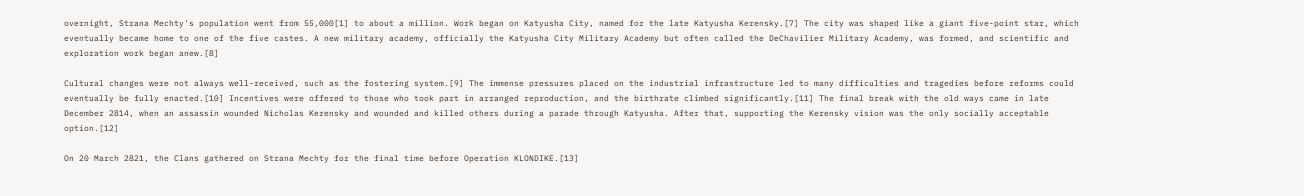overnight, Strana Mechty's population went from 55,000[1] to about a million. Work began on Katyusha City, named for the late Katyusha Kerensky.[7] The city was shaped like a giant five-point star, which eventually became home to one of the five castes. A new military academy, officially the Katyusha City Military Academy but often called the DeChavilier Military Academy, was formed, and scientific and exploration work began anew.[8]

Cultural changes were not always well-received, such as the fostering system.[9] The immense pressures placed on the industrial infrastructure led to many difficulties and tragedies before reforms could eventually be fully enacted.[10] Incentives were offered to those who took part in arranged reproduction, and the birthrate climbed significantly.[11] The final break with the old ways came in late December 2814, when an assassin wounded Nicholas Kerensky and wounded and killed others during a parade through Katyusha. After that, supporting the Kerensky vision was the only socially acceptable option.[12]

On 20 March 2821, the Clans gathered on Strana Mechty for the final time before Operation KLONDIKE.[13]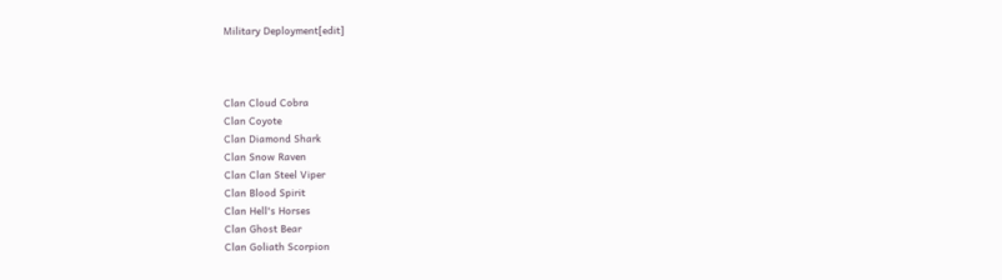Military Deployment[edit]



Clan Cloud Cobra
Clan Coyote
Clan Diamond Shark
Clan Snow Raven
Clan Clan Steel Viper
Clan Blood Spirit
Clan Hell's Horses
Clan Ghost Bear
Clan Goliath Scorpion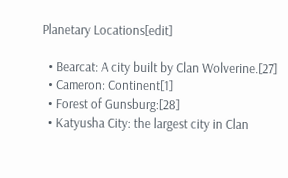Planetary Locations[edit]

  • Bearcat: A city built by Clan Wolverine.[27]
  • Cameron: Continent[1]
  • Forest of Gunsburg:[28]
  • Katyusha City: the largest city in Clan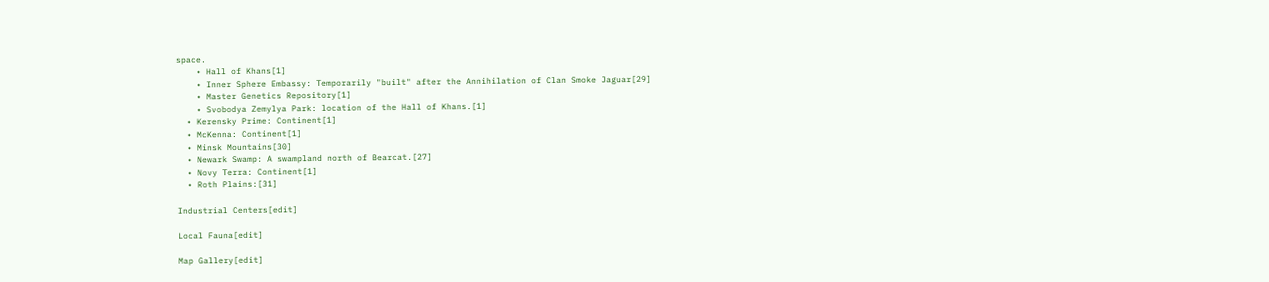space.
    • Hall of Khans[1]
    • Inner Sphere Embassy: Temporarily "built" after the Annihilation of Clan Smoke Jaguar[29]
    • Master Genetics Repository[1]
    • Svobodya Zemylya Park: location of the Hall of Khans.[1]
  • Kerensky Prime: Continent[1]
  • McKenna: Continent[1]
  • Minsk Mountains[30]
  • Newark Swamp: A swampland north of Bearcat.[27]
  • Novy Terra: Continent[1]
  • Roth Plains:[31]

Industrial Centers[edit]

Local Fauna[edit]

Map Gallery[edit]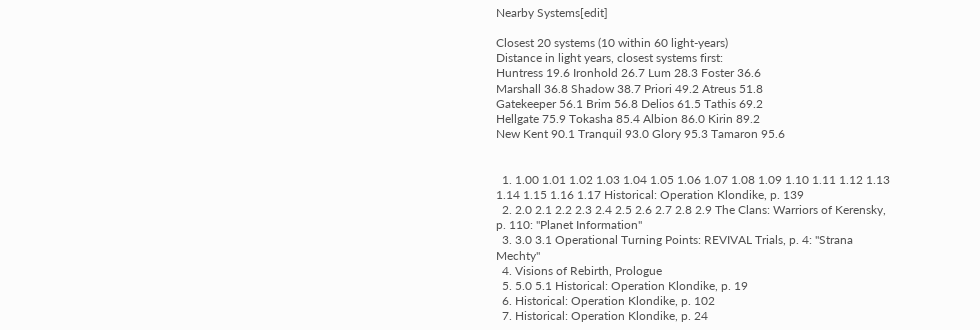Nearby Systems[edit]

Closest 20 systems (10 within 60 light-years)
Distance in light years, closest systems first:
Huntress 19.6 Ironhold 26.7 Lum 28.3 Foster 36.6
Marshall 36.8 Shadow 38.7 Priori 49.2 Atreus 51.8
Gatekeeper 56.1 Brim 56.8 Delios 61.5 Tathis 69.2
Hellgate 75.9 Tokasha 85.4 Albion 86.0 Kirin 89.2
New Kent 90.1 Tranquil 93.0 Glory 95.3 Tamaron 95.6


  1. 1.00 1.01 1.02 1.03 1.04 1.05 1.06 1.07 1.08 1.09 1.10 1.11 1.12 1.13 1.14 1.15 1.16 1.17 Historical: Operation Klondike, p. 139
  2. 2.0 2.1 2.2 2.3 2.4 2.5 2.6 2.7 2.8 2.9 The Clans: Warriors of Kerensky, p. 110: "Planet Information"
  3. 3.0 3.1 Operational Turning Points: REVIVAL Trials, p. 4: "Strana Mechty"
  4. Visions of Rebirth, Prologue
  5. 5.0 5.1 Historical: Operation Klondike, p. 19
  6. Historical: Operation Klondike, p. 102
  7. Historical: Operation Klondike, p. 24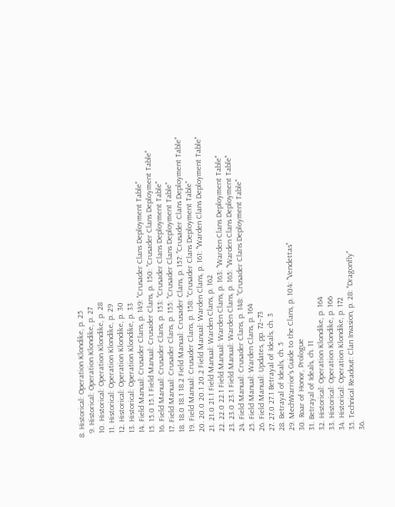8. Historical: Operation Klondike, p. 25
  9. Historical: Operation Klondike, p. 27
  10. Historical: Operation Klondike, p. 28
  11. Historical: Operation Klondike, p. 29
  12. Historical: Operation Klondike, p. 30
  13. Historical: Operation Klondike, p. 33
  14. Field Manual: Crusader Clans, p. 149: "Crusader Clans Deployment Table"
  15. 15.0 15.1 Field Manual: Crusader Clans, p. 150: "Crusader Clans Deployment Table"
  16. Field Manual: Crusader Clans, p. 153: "Crusader Clans Deployment Table"
  17. Field Manual: Crusader Clans, p. 155: "Crusader Clans Deployment Table"
  18. 18.0 18.1 18.2 Field Manual: Crusader Clans, p. 157: "Crusader Clans Deployment Table"
  19. Field Manual: Crusader Clans, p. 158: "Crusader Clans Deployment Table"
  20. 20.0 20.1 20.2 Field Manual: Warden Clans, p. 161: "Warden Clans Deployment Table"
  21. 21.0 21.1 Field Manual: Warden Clans, p. 162
  22. 22.0 22.1 Field Manual: Warden Clans, p. 163: "Warden Clans Deployment Table"
  23. 23.0 23.1 Field Manual: Warden Clans, p. 165: "Warden Clans Deployment Table"
  24. Field Manual: Crusader Clans, p. 148: "Crusader Clans Deployment Table"
  25. Field Manual: Warden Clans, p. 164
  26. Field Manual: Updates, pp. 72–73
  27. 27.0 27.1 Betrayal of Ideals, ch. 3
  28. Betrayal of Ideals, ch. 5
  29. MechWarrior's Guide to the Clans, p. 104: "Vendettas"
  30. Roar of Honor, Prologue
  31. Betrayal of Ideals, ch. 11
  32. Historical: Operation Klondike, p. 164
  33. Historical: Operation Klondike, p. 166
  34. Historical: Operation Klondike, p. 172
  35. Technical Readout: Clan Invasion, p. 28: "Dragonfly"
  36.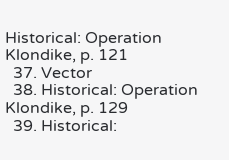Historical: Operation Klondike, p. 121
  37. Vector
  38. Historical: Operation Klondike, p. 129
  39. Historical: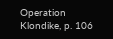Operation Klondike, p. 106